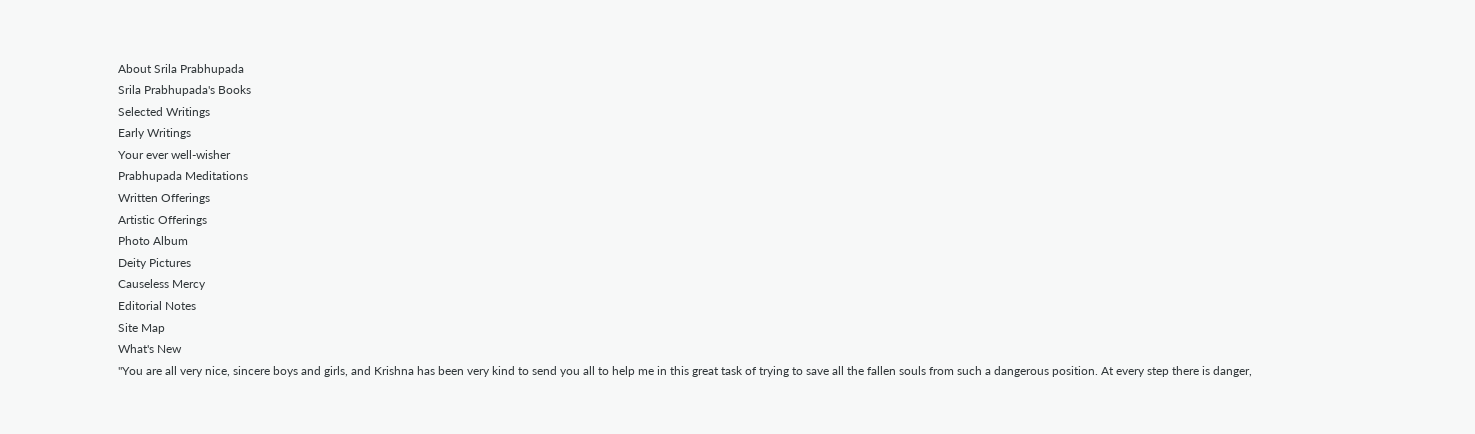About Srila Prabhupada
Srila Prabhupada's Books
Selected Writings
Early Writings
Your ever well-wisher
Prabhupada Meditations
Written Offerings
Artistic Offerings
Photo Album
Deity Pictures
Causeless Mercy
Editorial Notes
Site Map
What's New
"You are all very nice, sincere boys and girls, and Krishna has been very kind to send you all to help me in this great task of trying to save all the fallen souls from such a dangerous position. At every step there is danger,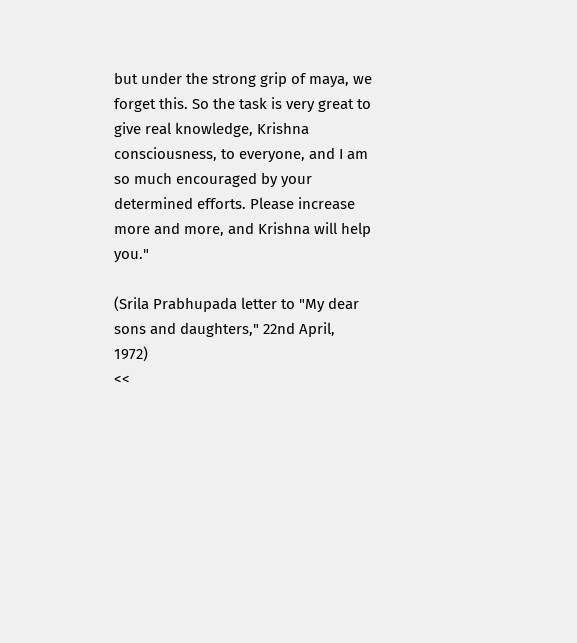but under the strong grip of maya, we forget this. So the task is very great to give real knowledge, Krishna consciousness, to everyone, and I am so much encouraged by your determined efforts. Please increase more and more, and Krishna will help you."

(Srila Prabhupada letter to "My dear sons and daughters," 22nd April, 1972)
<<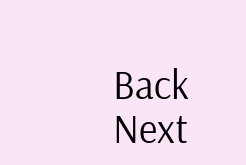Back                                                                                                                   Next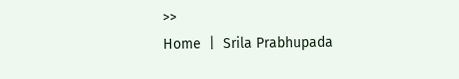>>
Home  |  Srila Prabhupada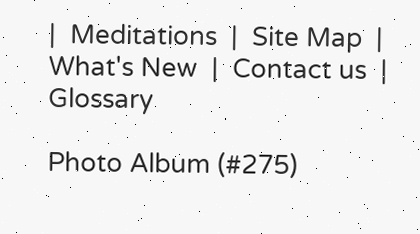|  Meditations  |  Site Map  |  What's New  |  Contact us  |  Glossary

Photo Album (#275)